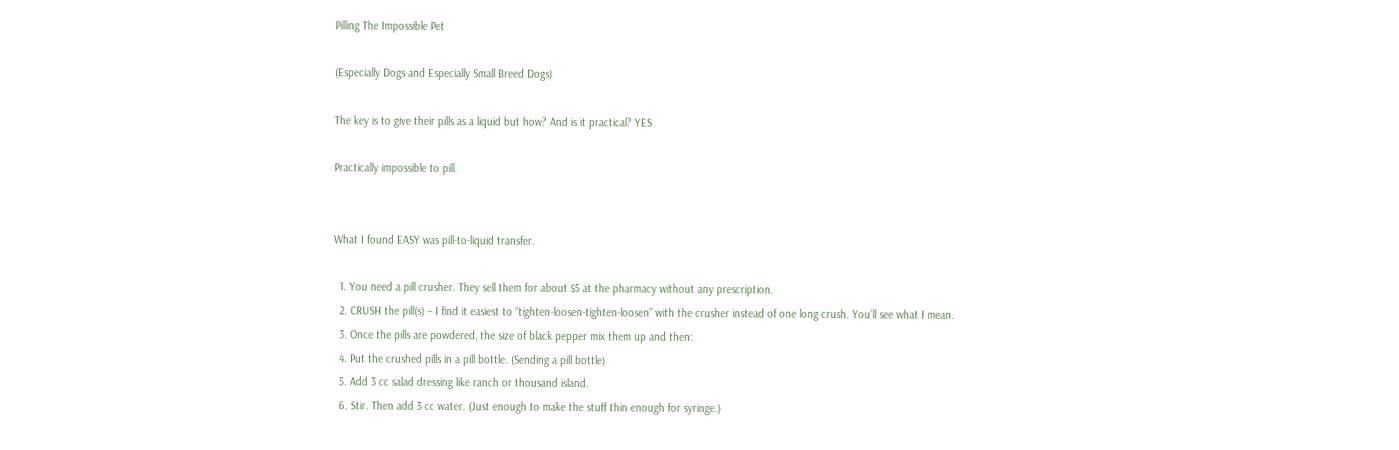Pilling The Impossible Pet

(Especially Dogs and Especially Small Breed Dogs)

The key is to give their pills as a liquid but how? And is it practical? YES

Practically impossible to pill.


What I found EASY was pill-to-liquid transfer.

  1. You need a pill crusher. They sell them for about $5 at the pharmacy without any prescription.
  2. CRUSH the pill(s) – I find it easiest to “tighten-loosen-tighten-loosen” with the crusher instead of one long crush. You’ll see what I mean.
  3. Once the pills are powdered, the size of black pepper mix them up and then:
  4. Put the crushed pills in a pill bottle. (Sending a pill bottle)
  5. Add 3 cc salad dressing like ranch or thousand island.
  6. Stir. Then add 3 cc water. (Just enough to make the stuff thin enough for syringe.)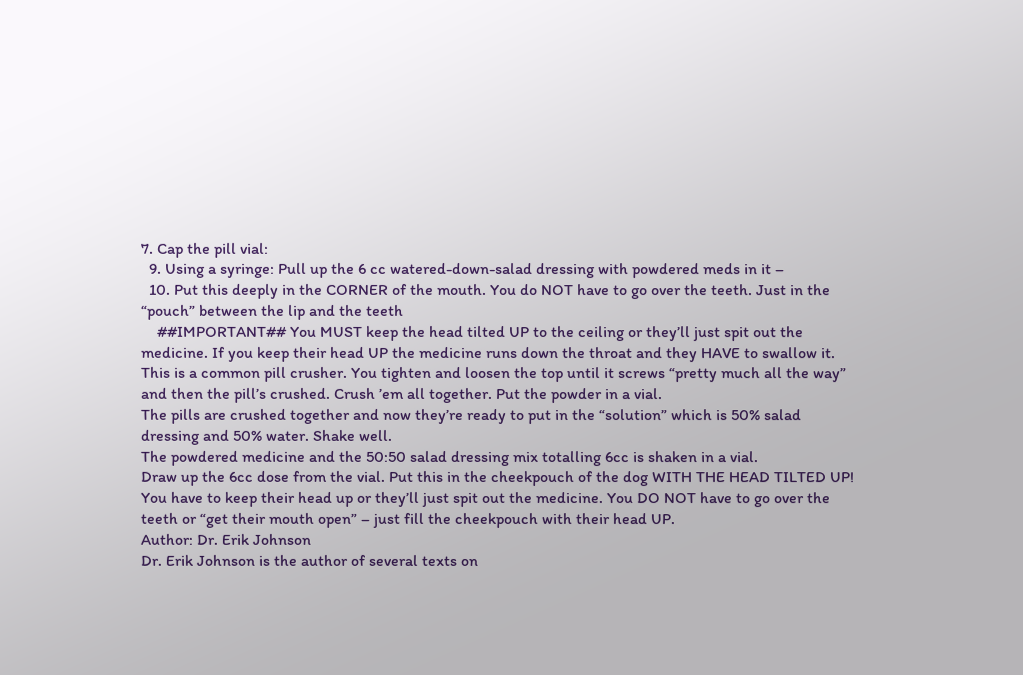7. Cap the pill vial:
  9. Using a syringe: Pull up the 6 cc watered-down-salad dressing with powdered meds in it –
  10. Put this deeply in the CORNER of the mouth. You do NOT have to go over the teeth. Just in the “pouch” between the lip and the teeth
    ##IMPORTANT## You MUST keep the head tilted UP to the ceiling or they’ll just spit out the medicine. If you keep their head UP the medicine runs down the throat and they HAVE to swallow it.
This is a common pill crusher. You tighten and loosen the top until it screws “pretty much all the way” and then the pill’s crushed. Crush ’em all together. Put the powder in a vial.
The pills are crushed together and now they’re ready to put in the “solution” which is 50% salad dressing and 50% water. Shake well.
The powdered medicine and the 50:50 salad dressing mix totalling 6cc is shaken in a vial.
Draw up the 6cc dose from the vial. Put this in the cheekpouch of the dog WITH THE HEAD TILTED UP! You have to keep their head up or they’ll just spit out the medicine. You DO NOT have to go over the teeth or “get their mouth open” – just fill the cheekpouch with their head UP.
Author: Dr. Erik Johnson
Dr. Erik Johnson is the author of several texts on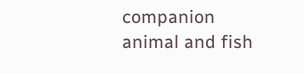companion animal and fish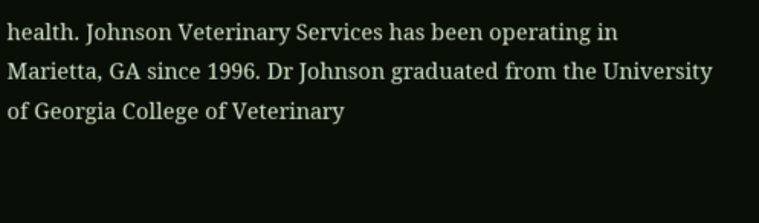health. Johnson Veterinary Services has been operating in Marietta, GA since 1996. Dr Johnson graduated from the University of Georgia College of Veterinary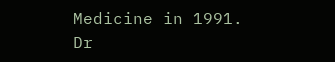Medicine in 1991. Dr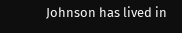Johnson has lived in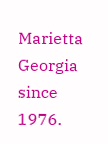Marietta Georgia since 1976.